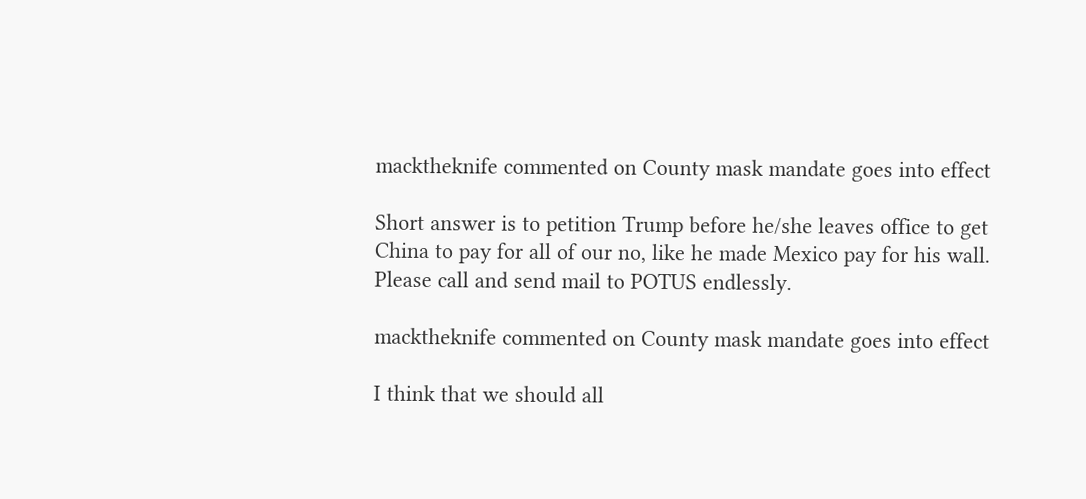macktheknife commented on County mask mandate goes into effect

Short answer is to petition Trump before he/she leaves office to get China to pay for all of our no, like he made Mexico pay for his wall. Please call and send mail to POTUS endlessly.

macktheknife commented on County mask mandate goes into effect

I think that we should all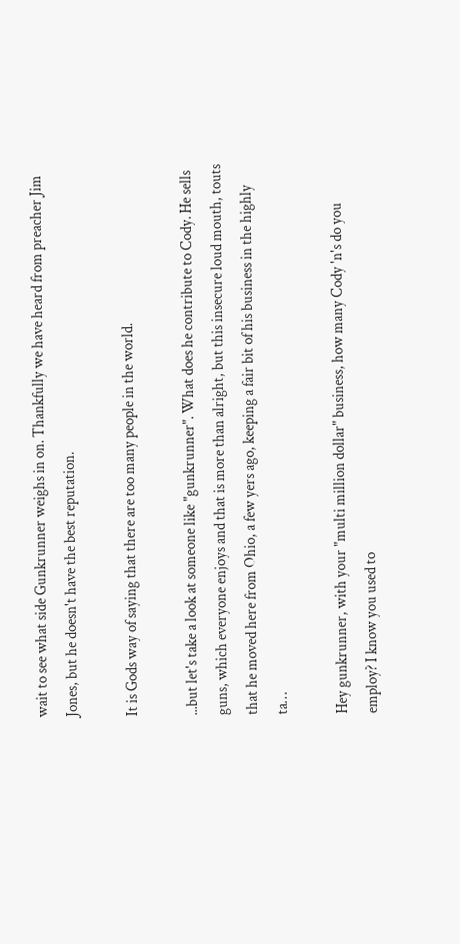wait to see what side Gunkrunner weighs in on. Thankfully we have heard from preacher Jim Jones, but he doesn't have the best reputation.

It is Gods way of saying that there are too many people in the world.

...but let's take a look at someone like "gunkrunner". What does he contribute to Cody. He sells guns, which everyone enjoys and that is more than alright, but this insecure loud mouth, touts that he moved here from Ohio, a few yers ago, keeping a fair bit of his business in the highly ta…

Hey gunkrunner, with your "multi million dollar" business, how many Cody 'n's do you employ? I know you used to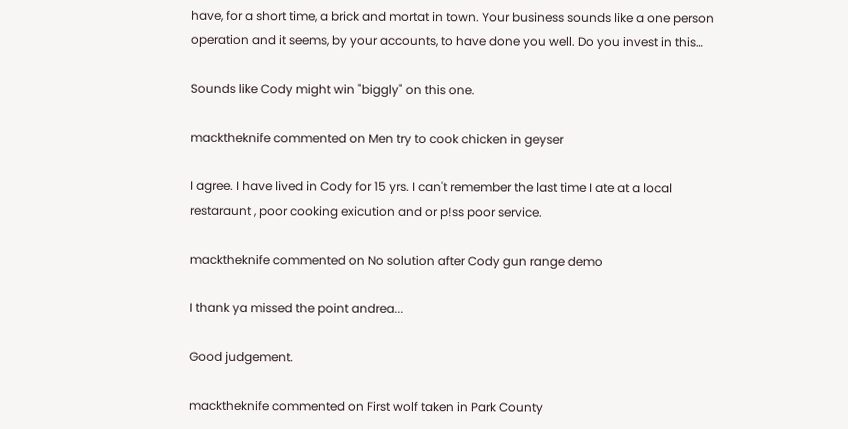have, for a short time, a brick and mortat in town. Your business sounds like a one person operation and it seems, by your accounts, to have done you well. Do you invest in this…

Sounds like Cody might win "biggly" on this one.

macktheknife commented on Men try to cook chicken in geyser

I agree. I have lived in Cody for 15 yrs. I can't remember the last time I ate at a local restaraunt , poor cooking exicution and or p!ss poor service.

macktheknife commented on No solution after Cody gun range demo

I thank ya missed the point andrea...

Good judgement.

macktheknife commented on First wolf taken in Park County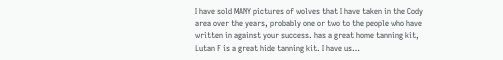I have sold MANY pictures of wolves that I have taken in the Cody area over the years, probably one or two to the people who have written in against your success. has a great home tanning kit, Lutan F is a great hide tanning kit. I have us…